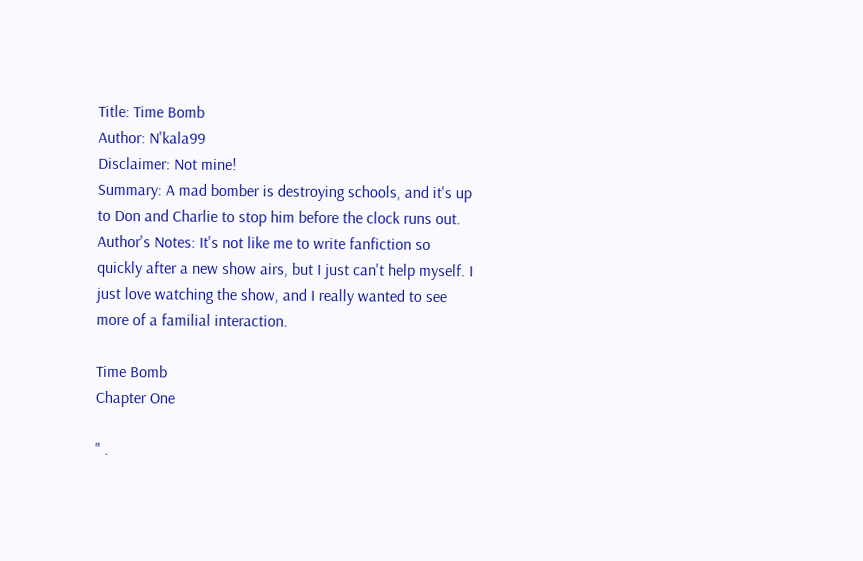Title: Time Bomb
Author: N'kala99
Disclaimer: Not mine!
Summary: A mad bomber is destroying schools, and it's up to Don and Charlie to stop him before the clock runs out.
Author's Notes: It's not like me to write fanfiction so quickly after a new show airs, but I just can't help myself. I just love watching the show, and I really wanted to see more of a familial interaction.

Time Bomb
Chapter One

" .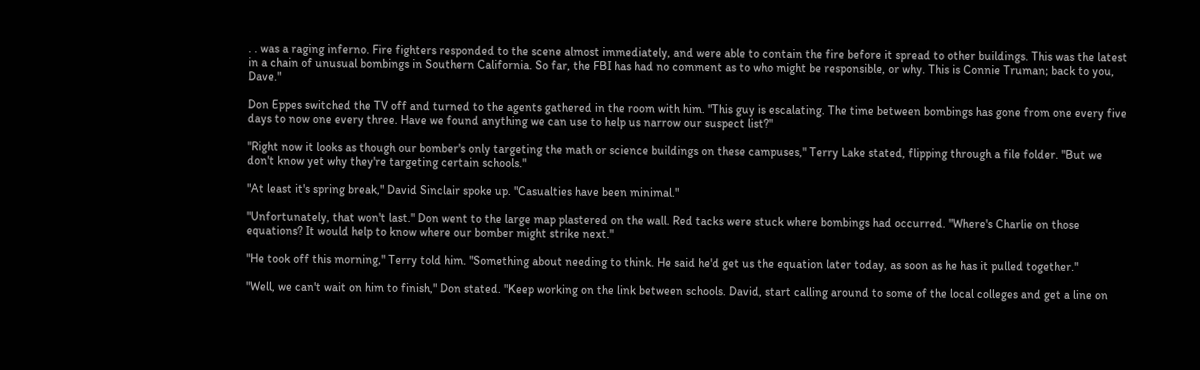. . was a raging inferno. Fire fighters responded to the scene almost immediately, and were able to contain the fire before it spread to other buildings. This was the latest in a chain of unusual bombings in Southern California. So far, the FBI has had no comment as to who might be responsible, or why. This is Connie Truman; back to you, Dave."

Don Eppes switched the TV off and turned to the agents gathered in the room with him. "This guy is escalating. The time between bombings has gone from one every five days to now one every three. Have we found anything we can use to help us narrow our suspect list?"

"Right now it looks as though our bomber's only targeting the math or science buildings on these campuses," Terry Lake stated, flipping through a file folder. "But we don't know yet why they're targeting certain schools."

"At least it's spring break," David Sinclair spoke up. "Casualties have been minimal."

"Unfortunately, that won't last." Don went to the large map plastered on the wall. Red tacks were stuck where bombings had occurred. "Where's Charlie on those equations? It would help to know where our bomber might strike next."

"He took off this morning," Terry told him. "Something about needing to think. He said he'd get us the equation later today, as soon as he has it pulled together."

"Well, we can't wait on him to finish," Don stated. "Keep working on the link between schools. David, start calling around to some of the local colleges and get a line on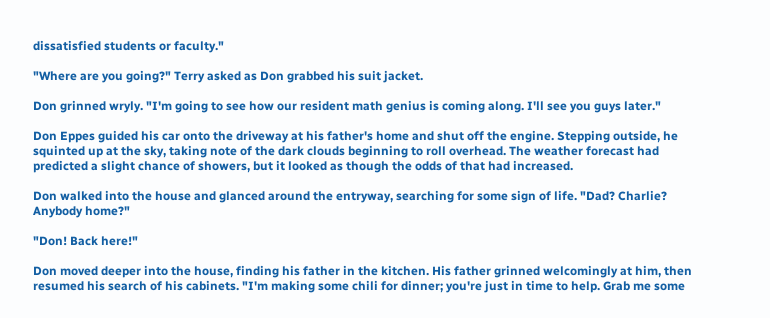dissatisfied students or faculty."

"Where are you going?" Terry asked as Don grabbed his suit jacket.

Don grinned wryly. "I'm going to see how our resident math genius is coming along. I'll see you guys later."

Don Eppes guided his car onto the driveway at his father's home and shut off the engine. Stepping outside, he squinted up at the sky, taking note of the dark clouds beginning to roll overhead. The weather forecast had predicted a slight chance of showers, but it looked as though the odds of that had increased.

Don walked into the house and glanced around the entryway, searching for some sign of life. "Dad? Charlie? Anybody home?"

"Don! Back here!"

Don moved deeper into the house, finding his father in the kitchen. His father grinned welcomingly at him, then resumed his search of his cabinets. "I'm making some chili for dinner; you're just in time to help. Grab me some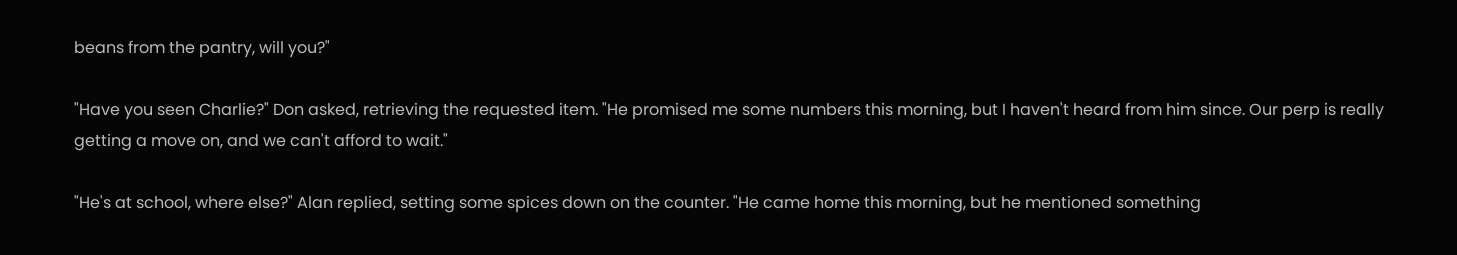beans from the pantry, will you?"

"Have you seen Charlie?" Don asked, retrieving the requested item. "He promised me some numbers this morning, but I haven't heard from him since. Our perp is really getting a move on, and we can't afford to wait."

"He's at school, where else?" Alan replied, setting some spices down on the counter. "He came home this morning, but he mentioned something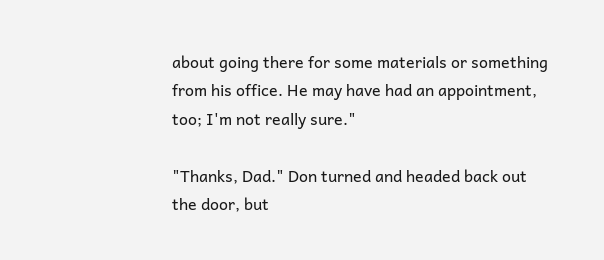about going there for some materials or something from his office. He may have had an appointment, too; I'm not really sure."

"Thanks, Dad." Don turned and headed back out the door, but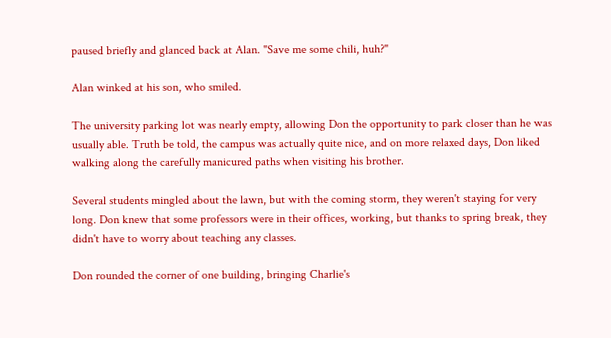paused briefly and glanced back at Alan. "Save me some chili, huh?"

Alan winked at his son, who smiled.

The university parking lot was nearly empty, allowing Don the opportunity to park closer than he was usually able. Truth be told, the campus was actually quite nice, and on more relaxed days, Don liked walking along the carefully manicured paths when visiting his brother.

Several students mingled about the lawn, but with the coming storm, they weren't staying for very long. Don knew that some professors were in their offices, working, but thanks to spring break, they didn't have to worry about teaching any classes.

Don rounded the corner of one building, bringing Charlie's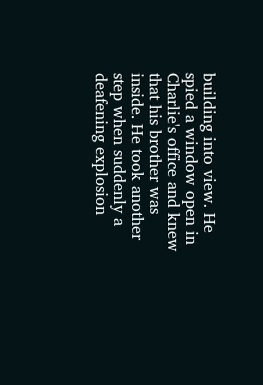building into view. He spied a window open in Charlie's office and knew that his brother was inside. He took another step when suddenly a deafening explosion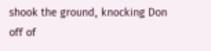shook the ground, knocking Don off of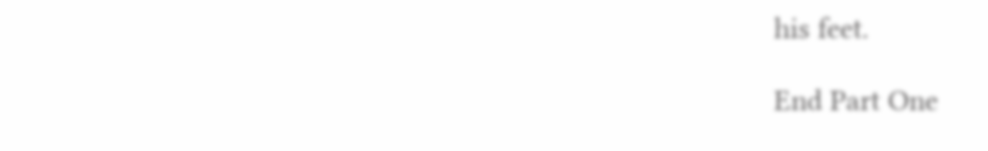his feet.

End Part One